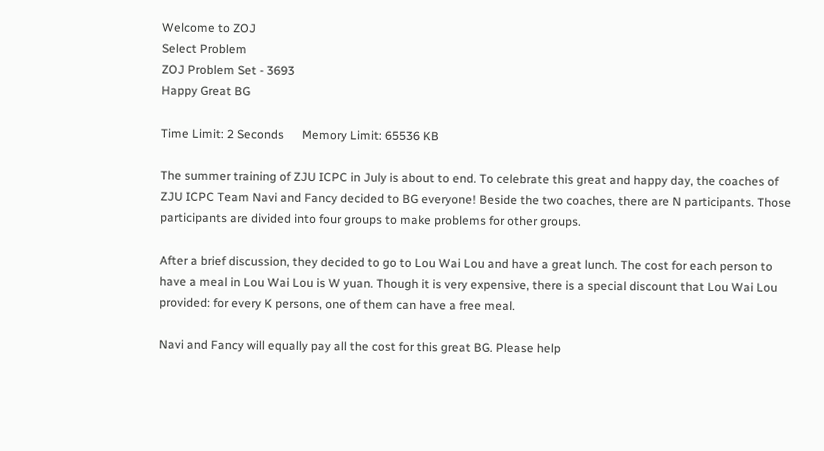Welcome to ZOJ
Select Problem
ZOJ Problem Set - 3693
Happy Great BG

Time Limit: 2 Seconds      Memory Limit: 65536 KB

The summer training of ZJU ICPC in July is about to end. To celebrate this great and happy day, the coaches of ZJU ICPC Team Navi and Fancy decided to BG everyone! Beside the two coaches, there are N participants. Those participants are divided into four groups to make problems for other groups.

After a brief discussion, they decided to go to Lou Wai Lou and have a great lunch. The cost for each person to have a meal in Lou Wai Lou is W yuan. Though it is very expensive, there is a special discount that Lou Wai Lou provided: for every K persons, one of them can have a free meal.

Navi and Fancy will equally pay all the cost for this great BG. Please help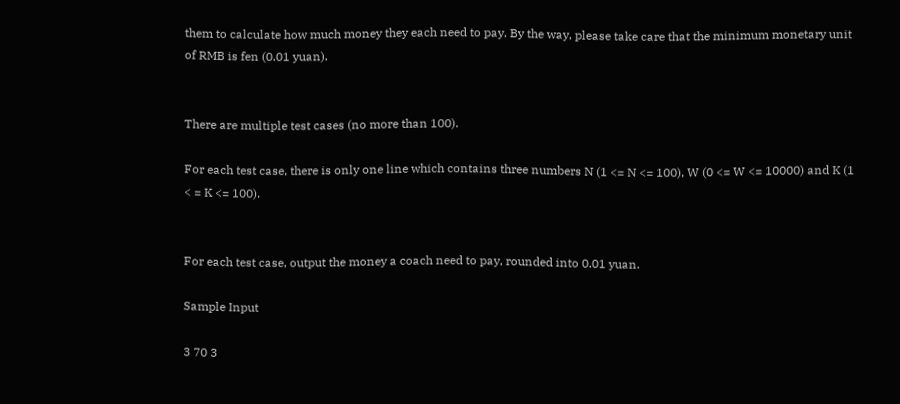them to calculate how much money they each need to pay. By the way, please take care that the minimum monetary unit of RMB is fen (0.01 yuan).


There are multiple test cases (no more than 100).

For each test case, there is only one line which contains three numbers N (1 <= N <= 100), W (0 <= W <= 10000) and K (1 < = K <= 100).


For each test case, output the money a coach need to pay, rounded into 0.01 yuan.

Sample Input

3 70 3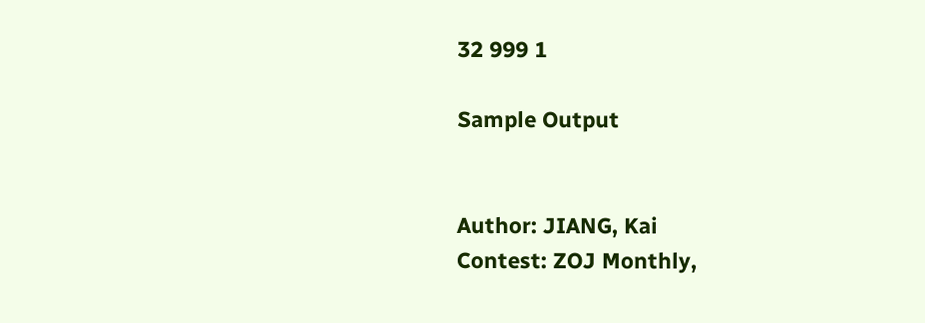32 999 1

Sample Output


Author: JIANG, Kai
Contest: ZOJ Monthly,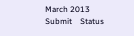March 2013
Submit    Status